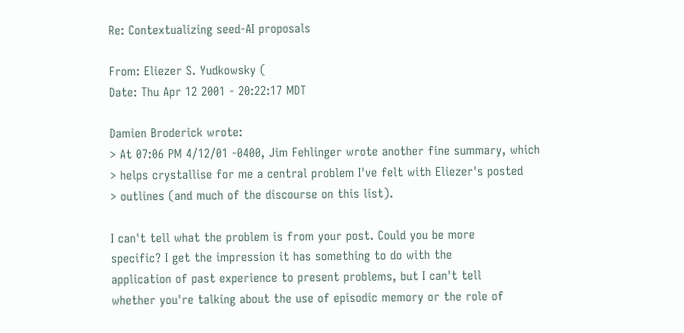Re: Contextualizing seed-AI proposals

From: Eliezer S. Yudkowsky (
Date: Thu Apr 12 2001 - 20:22:17 MDT

Damien Broderick wrote:
> At 07:06 PM 4/12/01 -0400, Jim Fehlinger wrote another fine summary, which
> helps crystallise for me a central problem I've felt with Eliezer's posted
> outlines (and much of the discourse on this list).

I can't tell what the problem is from your post. Could you be more
specific? I get the impression it has something to do with the
application of past experience to present problems, but I can't tell
whether you're talking about the use of episodic memory or the role of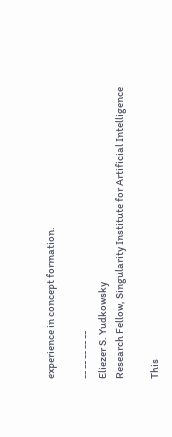experience in concept formation.

-- -- -- -- --
Eliezer S. Yudkowsky
Research Fellow, Singularity Institute for Artificial Intelligence

This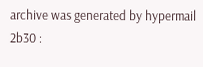archive was generated by hypermail 2b30 :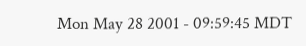Mon May 28 2001 - 09:59:45 MDT